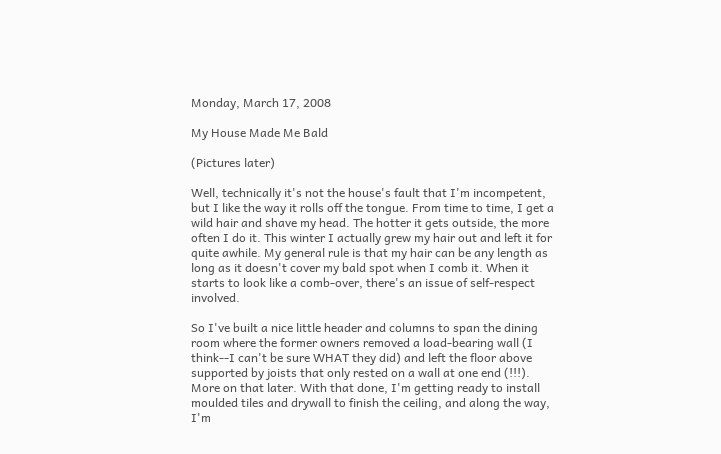Monday, March 17, 2008

My House Made Me Bald

(Pictures later)

Well, technically it's not the house's fault that I'm incompetent, but I like the way it rolls off the tongue. From time to time, I get a wild hair and shave my head. The hotter it gets outside, the more often I do it. This winter I actually grew my hair out and left it for quite awhile. My general rule is that my hair can be any length as long as it doesn't cover my bald spot when I comb it. When it starts to look like a comb-over, there's an issue of self-respect involved.

So I've built a nice little header and columns to span the dining room where the former owners removed a load-bearing wall (I think--I can't be sure WHAT they did) and left the floor above supported by joists that only rested on a wall at one end (!!!). More on that later. With that done, I'm getting ready to install moulded tiles and drywall to finish the ceiling, and along the way, I'm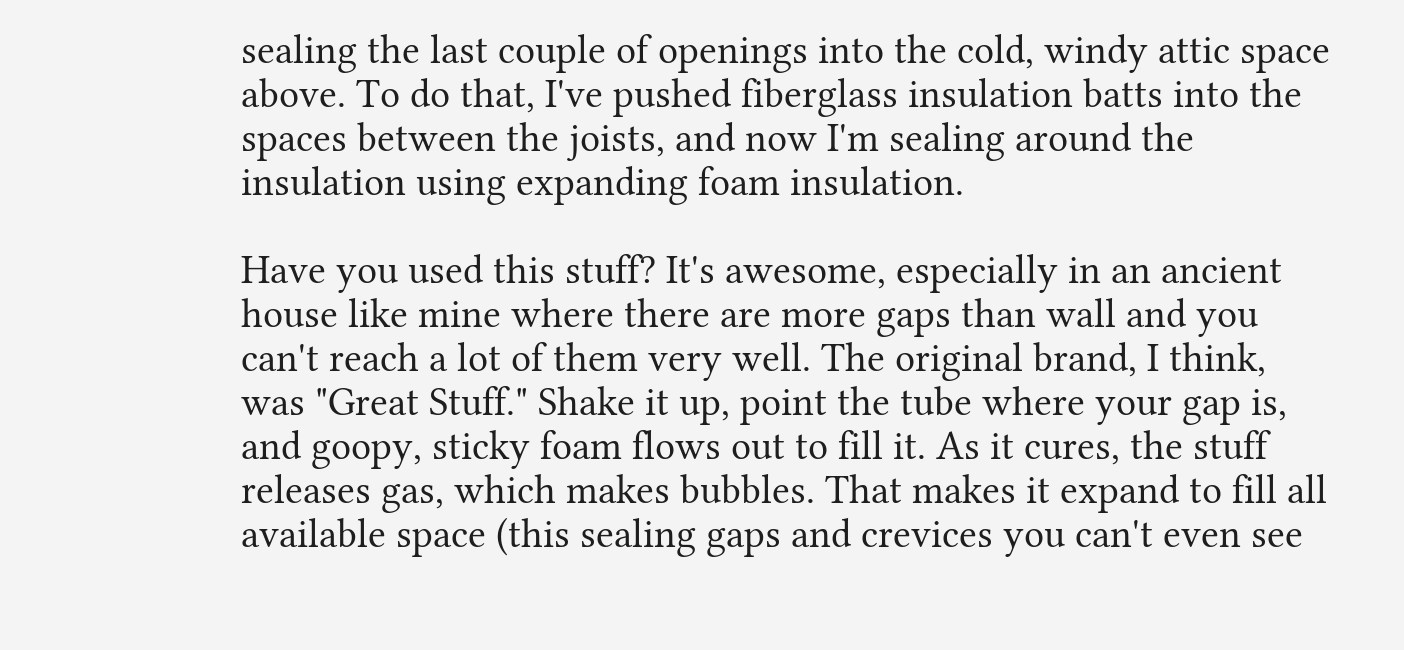sealing the last couple of openings into the cold, windy attic space above. To do that, I've pushed fiberglass insulation batts into the spaces between the joists, and now I'm sealing around the insulation using expanding foam insulation.

Have you used this stuff? It's awesome, especially in an ancient house like mine where there are more gaps than wall and you can't reach a lot of them very well. The original brand, I think, was "Great Stuff." Shake it up, point the tube where your gap is, and goopy, sticky foam flows out to fill it. As it cures, the stuff releases gas, which makes bubbles. That makes it expand to fill all available space (this sealing gaps and crevices you can't even see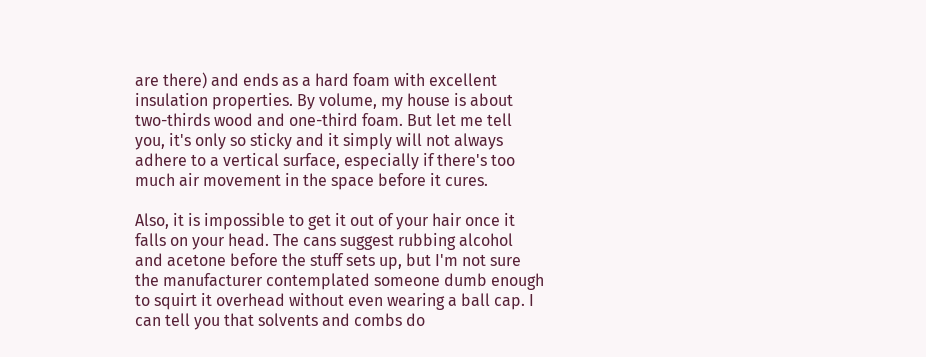are there) and ends as a hard foam with excellent insulation properties. By volume, my house is about two-thirds wood and one-third foam. But let me tell you, it's only so sticky and it simply will not always adhere to a vertical surface, especially if there's too much air movement in the space before it cures.

Also, it is impossible to get it out of your hair once it falls on your head. The cans suggest rubbing alcohol and acetone before the stuff sets up, but I'm not sure the manufacturer contemplated someone dumb enough to squirt it overhead without even wearing a ball cap. I can tell you that solvents and combs do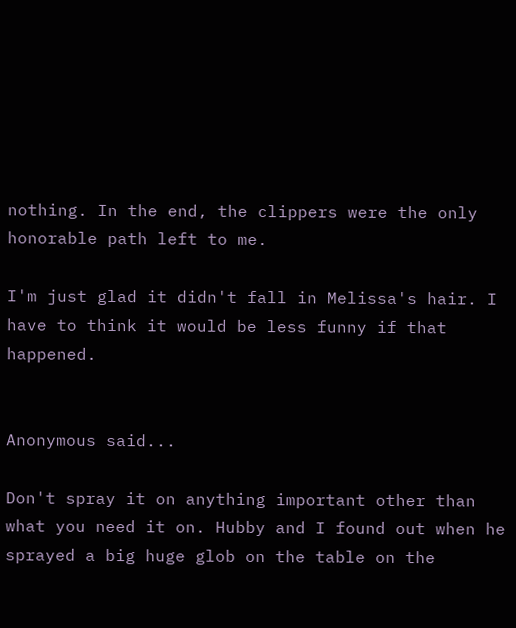nothing. In the end, the clippers were the only honorable path left to me.

I'm just glad it didn't fall in Melissa's hair. I have to think it would be less funny if that happened.


Anonymous said...

Don't spray it on anything important other than what you need it on. Hubby and I found out when he sprayed a big huge glob on the table on the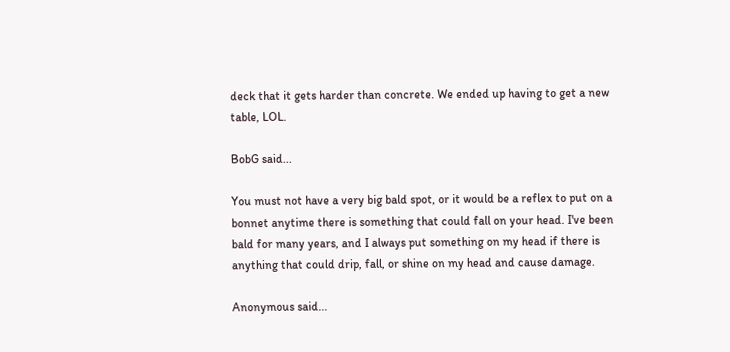deck that it gets harder than concrete. We ended up having to get a new table, LOL.

BobG said...

You must not have a very big bald spot, or it would be a reflex to put on a bonnet anytime there is something that could fall on your head. I've been bald for many years, and I always put something on my head if there is anything that could drip, fall, or shine on my head and cause damage.

Anonymous said...